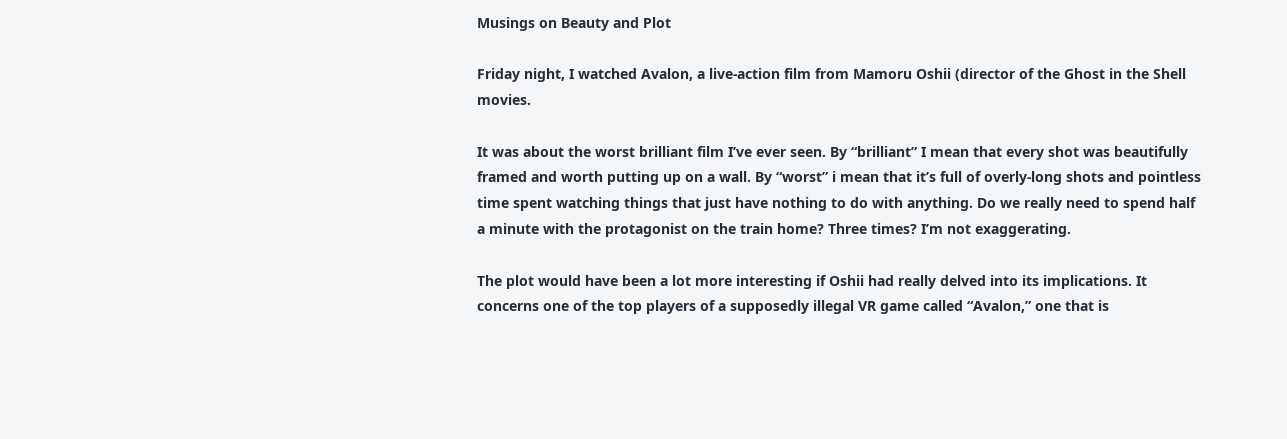Musings on Beauty and Plot

Friday night, I watched Avalon, a live-action film from Mamoru Oshii (director of the Ghost in the Shell movies.

It was about the worst brilliant film I’ve ever seen. By “brilliant” I mean that every shot was beautifully framed and worth putting up on a wall. By “worst” i mean that it’s full of overly-long shots and pointless time spent watching things that just have nothing to do with anything. Do we really need to spend half a minute with the protagonist on the train home? Three times? I’m not exaggerating.

The plot would have been a lot more interesting if Oshii had really delved into its implications. It concerns one of the top players of a supposedly illegal VR game called “Avalon,” one that is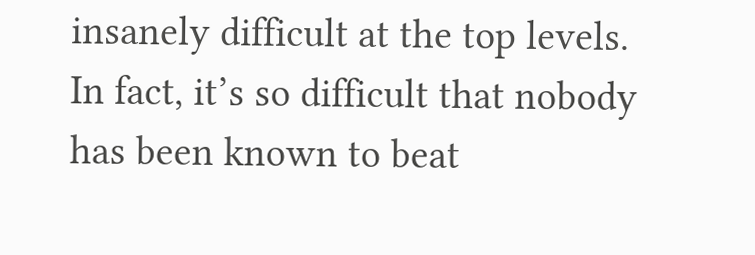insanely difficult at the top levels. In fact, it’s so difficult that nobody has been known to beat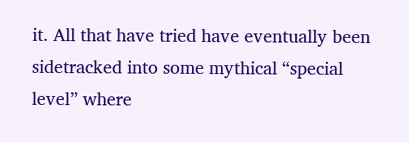it. All that have tried have eventually been sidetracked into some mythical “special level” where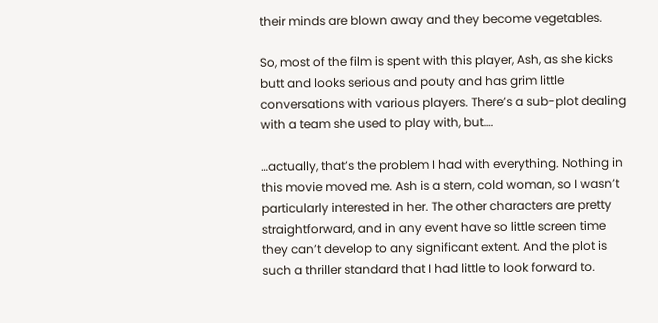their minds are blown away and they become vegetables.

So, most of the film is spent with this player, Ash, as she kicks butt and looks serious and pouty and has grim little conversations with various players. There’s a sub-plot dealing with a team she used to play with, but….

…actually, that’s the problem I had with everything. Nothing in this movie moved me. Ash is a stern, cold woman, so I wasn’t particularly interested in her. The other characters are pretty straightforward, and in any event have so little screen time they can’t develop to any significant extent. And the plot is such a thriller standard that I had little to look forward to.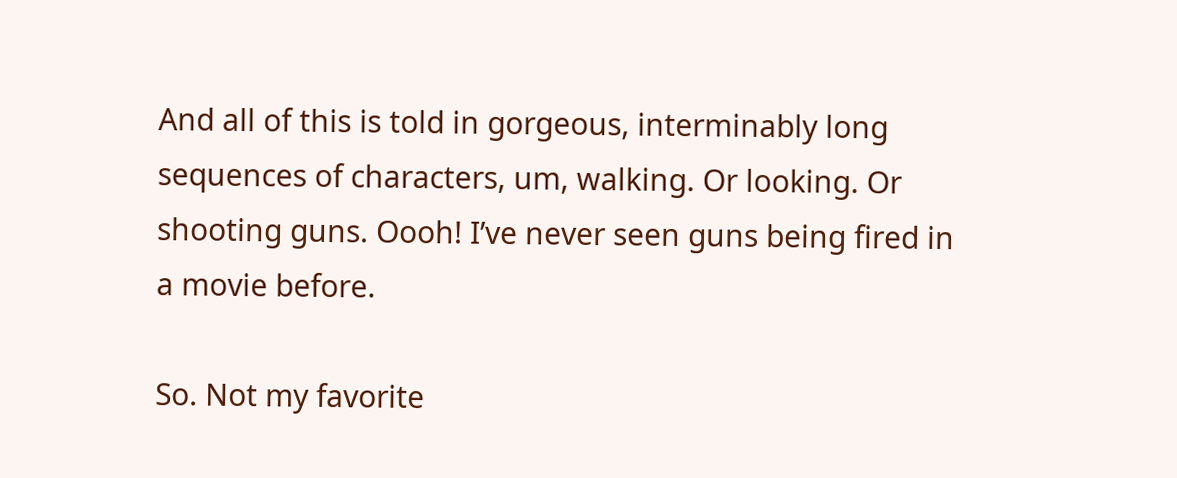And all of this is told in gorgeous, interminably long sequences of characters, um, walking. Or looking. Or shooting guns. Oooh! I’ve never seen guns being fired in a movie before.

So. Not my favorite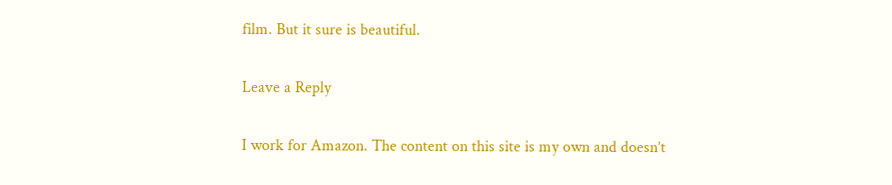film. But it sure is beautiful.

Leave a Reply

I work for Amazon. The content on this site is my own and doesn’t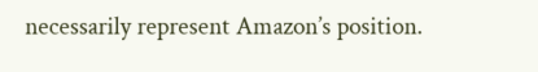necessarily represent Amazon’s position.